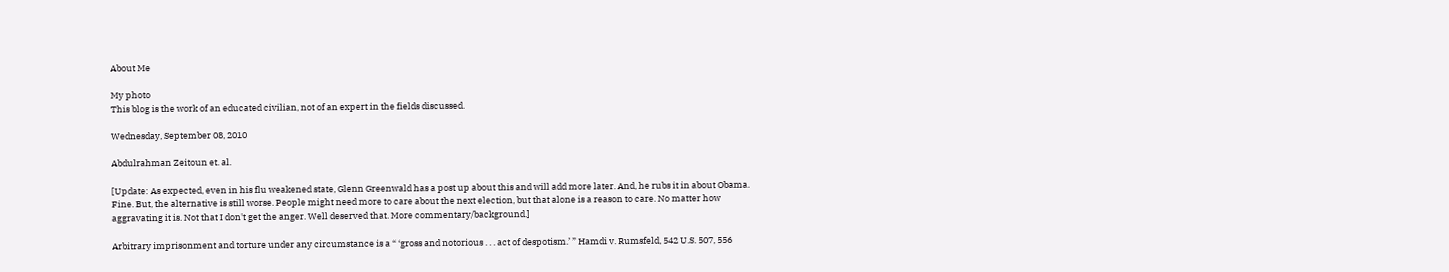About Me

My photo
This blog is the work of an educated civilian, not of an expert in the fields discussed.

Wednesday, September 08, 2010

Abdulrahman Zeitoun et. al.

[Update: As expected, even in his flu weakened state, Glenn Greenwald has a post up about this and will add more later. And, he rubs it in about Obama. Fine. But, the alternative is still worse. People might need more to care about the next election, but that alone is a reason to care. No matter how aggravating it is. Not that I don't get the anger. Well deserved that. More commentary/background.]

Arbitrary imprisonment and torture under any circumstance is a “ ‘gross and notorious . . . act of despotism.’ ” Hamdi v. Rumsfeld, 542 U.S. 507, 556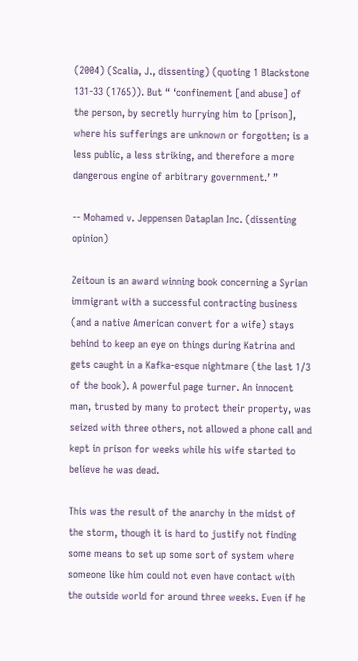(2004) (Scalia, J., dissenting) (quoting 1 Blackstone 131-33 (1765)). But “ ‘confinement [and abuse] of the person, by secretly hurrying him to [prison], where his sufferings are unknown or forgotten; is a less public, a less striking, and therefore a more dangerous engine of arbitrary government.’ ”

-- Mohamed v. Jeppensen Dataplan Inc. (dissenting opinion)

Zeitoun is an award winning book concerning a Syrian immigrant with a successful contracting business (and a native American convert for a wife) stays behind to keep an eye on things during Katrina and gets caught in a Kafka-esque nightmare (the last 1/3 of the book). A powerful page turner. An innocent man, trusted by many to protect their property, was seized with three others, not allowed a phone call and kept in prison for weeks while his wife started to believe he was dead.

This was the result of the anarchy in the midst of the storm, though it is hard to justify not finding some means to set up some sort of system where someone like him could not even have contact with the outside world for around three weeks. Even if he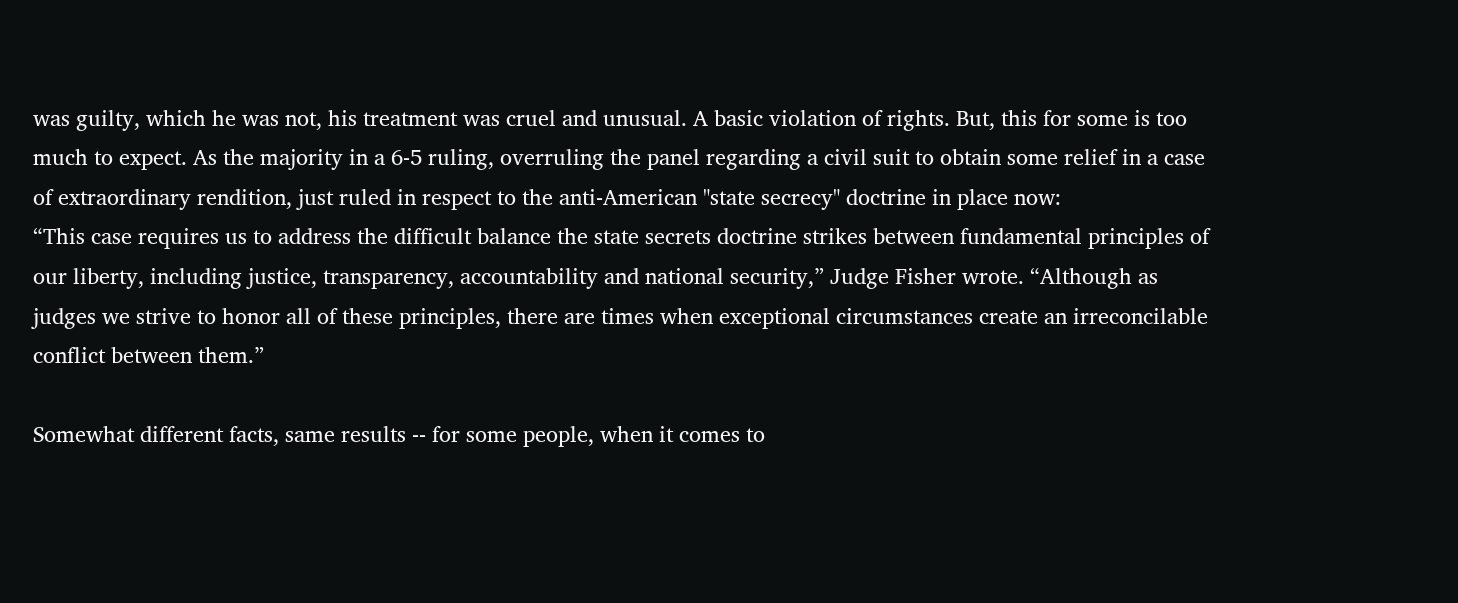was guilty, which he was not, his treatment was cruel and unusual. A basic violation of rights. But, this for some is too much to expect. As the majority in a 6-5 ruling, overruling the panel regarding a civil suit to obtain some relief in a case of extraordinary rendition, just ruled in respect to the anti-American "state secrecy" doctrine in place now:
“This case requires us to address the difficult balance the state secrets doctrine strikes between fundamental principles of our liberty, including justice, transparency, accountability and national security,” Judge Fisher wrote. “Although as judges we strive to honor all of these principles, there are times when exceptional circumstances create an irreconcilable conflict between them.”

Somewhat different facts, same results -- for some people, when it comes to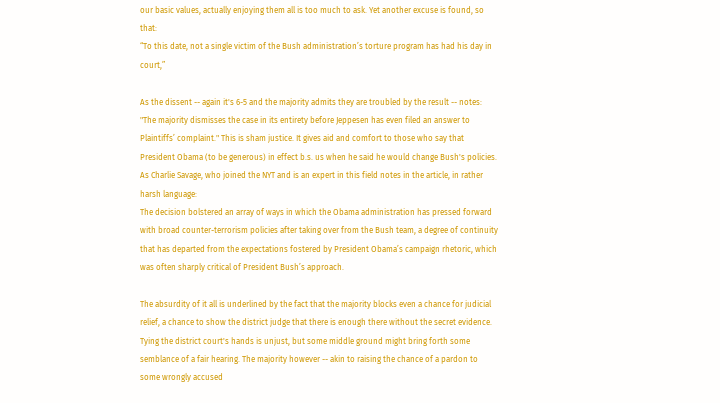our basic values, actually enjoying them all is too much to ask. Yet another excuse is found, so that:
“To this date, not a single victim of the Bush administration’s torture program has had his day in court,”

As the dissent -- again it's 6-5 and the majority admits they are troubled by the result -- notes: "The majority dismisses the case in its entirety before Jeppesen has even filed an answer to Plaintiffs’ complaint." This is sham justice. It gives aid and comfort to those who say that President Obama (to be generous) in effect b.s. us when he said he would change Bush's policies. As Charlie Savage, who joined the NYT and is an expert in this field notes in the article, in rather harsh language:
The decision bolstered an array of ways in which the Obama administration has pressed forward with broad counter-terrorism policies after taking over from the Bush team, a degree of continuity that has departed from the expectations fostered by President Obama’s campaign rhetoric, which was often sharply critical of President Bush’s approach.

The absurdity of it all is underlined by the fact that the majority blocks even a chance for judicial relief, a chance to show the district judge that there is enough there without the secret evidence. Tying the district court's hands is unjust, but some middle ground might bring forth some semblance of a fair hearing. The majority however -- akin to raising the chance of a pardon to some wrongly accused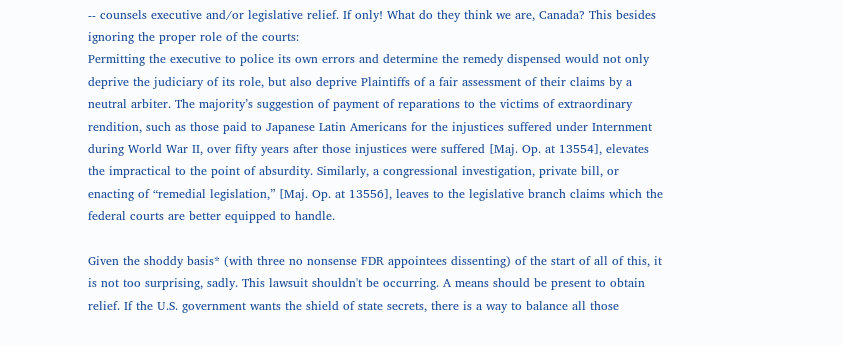-- counsels executive and/or legislative relief. If only! What do they think we are, Canada? This besides ignoring the proper role of the courts:
Permitting the executive to police its own errors and determine the remedy dispensed would not only deprive the judiciary of its role, but also deprive Plaintiffs of a fair assessment of their claims by a neutral arbiter. The majority’s suggestion of payment of reparations to the victims of extraordinary rendition, such as those paid to Japanese Latin Americans for the injustices suffered under Internment during World War II, over fifty years after those injustices were suffered [Maj. Op. at 13554], elevates the impractical to the point of absurdity. Similarly, a congressional investigation, private bill, or enacting of “remedial legislation,” [Maj. Op. at 13556], leaves to the legislative branch claims which the federal courts are better equipped to handle.

Given the shoddy basis* (with three no nonsense FDR appointees dissenting) of the start of all of this, it is not too surprising, sadly. This lawsuit shouldn't be occurring. A means should be present to obtain relief. If the U.S. government wants the shield of state secrets, there is a way to balance all those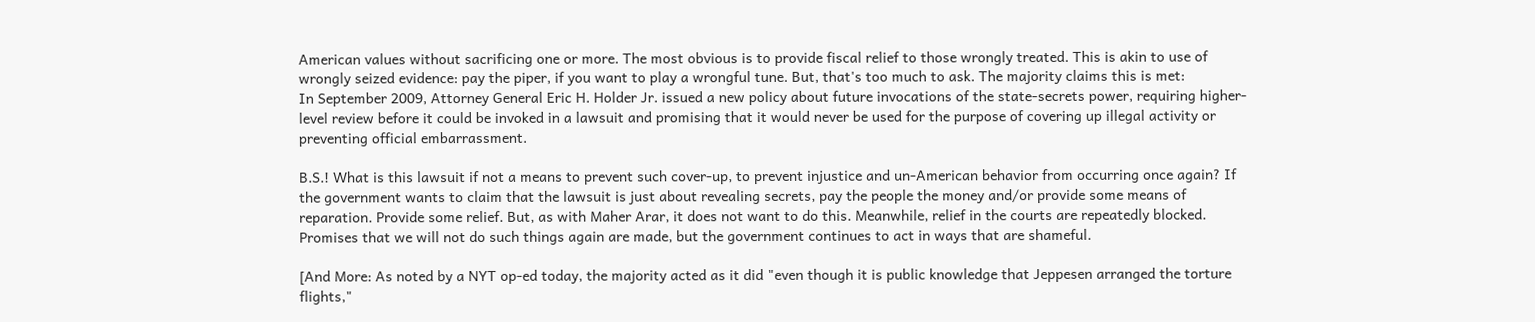American values without sacrificing one or more. The most obvious is to provide fiscal relief to those wrongly treated. This is akin to use of wrongly seized evidence: pay the piper, if you want to play a wrongful tune. But, that's too much to ask. The majority claims this is met:
In September 2009, Attorney General Eric H. Holder Jr. issued a new policy about future invocations of the state-secrets power, requiring higher-level review before it could be invoked in a lawsuit and promising that it would never be used for the purpose of covering up illegal activity or preventing official embarrassment.

B.S.! What is this lawsuit if not a means to prevent such cover-up, to prevent injustice and un-American behavior from occurring once again? If the government wants to claim that the lawsuit is just about revealing secrets, pay the people the money and/or provide some means of reparation. Provide some relief. But, as with Maher Arar, it does not want to do this. Meanwhile, relief in the courts are repeatedly blocked. Promises that we will not do such things again are made, but the government continues to act in ways that are shameful.

[And More: As noted by a NYT op-ed today, the majority acted as it did "even though it is public knowledge that Jeppesen arranged the torture flights,"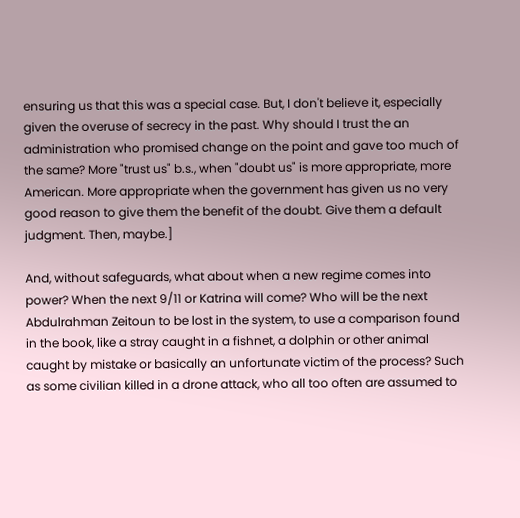ensuring us that this was a special case. But, I don't believe it, especially given the overuse of secrecy in the past. Why should I trust the an administration who promised change on the point and gave too much of the same? More "trust us" b.s., when "doubt us" is more appropriate, more American. More appropriate when the government has given us no very good reason to give them the benefit of the doubt. Give them a default judgment. Then, maybe.]

And, without safeguards, what about when a new regime comes into power? When the next 9/11 or Katrina will come? Who will be the next Abdulrahman Zeitoun to be lost in the system, to use a comparison found in the book, like a stray caught in a fishnet, a dolphin or other animal caught by mistake or basically an unfortunate victim of the process? Such as some civilian killed in a drone attack, who all too often are assumed to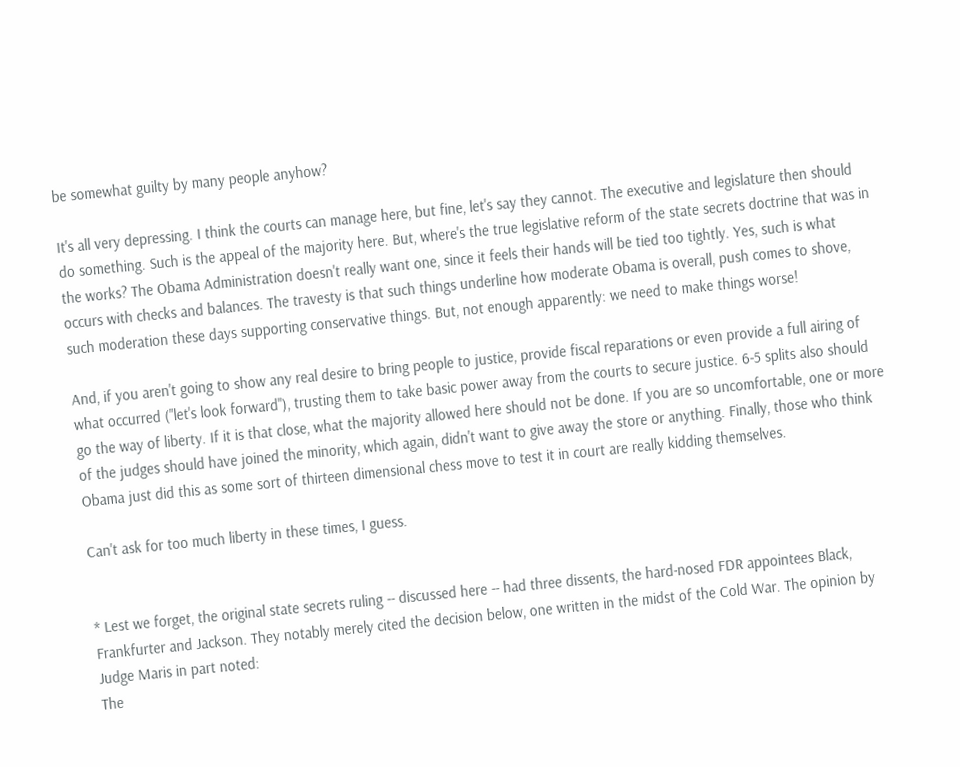be somewhat guilty by many people anyhow?

It's all very depressing. I think the courts can manage here, but fine, let's say they cannot. The executive and legislature then should do something. Such is the appeal of the majority here. But, where's the true legislative reform of the state secrets doctrine that was in the works? The Obama Administration doesn't really want one, since it feels their hands will be tied too tightly. Yes, such is what occurs with checks and balances. The travesty is that such things underline how moderate Obama is overall, push comes to shove, such moderation these days supporting conservative things. But, not enough apparently: we need to make things worse!

And, if you aren't going to show any real desire to bring people to justice, provide fiscal reparations or even provide a full airing of what occurred ("let's look forward"), trusting them to take basic power away from the courts to secure justice. 6-5 splits also should go the way of liberty. If it is that close, what the majority allowed here should not be done. If you are so uncomfortable, one or more of the judges should have joined the minority, which again, didn't want to give away the store or anything. Finally, those who think Obama just did this as some sort of thirteen dimensional chess move to test it in court are really kidding themselves.

Can't ask for too much liberty in these times, I guess.


* Lest we forget, the original state secrets ruling -- discussed here -- had three dissents, the hard-nosed FDR appointees Black, Frankfurter and Jackson. They notably merely cited the decision below, one written in the midst of the Cold War. The opinion by Judge Maris in part noted:
The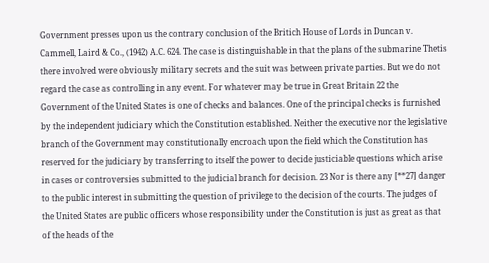Government presses upon us the contrary conclusion of the Britich House of Lords in Duncan v. Cammell, Laird & Co., (1942) A.C. 624. The case is distinguishable in that the plans of the submarine Thetis there involved were obviously military secrets and the suit was between private parties. But we do not regard the case as controlling in any event. For whatever may be true in Great Britain 22 the Government of the United States is one of checks and balances. One of the principal checks is furnished by the independent judiciary which the Constitution established. Neither the executive nor the legislative branch of the Government may constitutionally encroach upon the field which the Constitution has reserved for the judiciary by transferring to itself the power to decide justiciable questions which arise in cases or controversies submitted to the judicial branch for decision. 23 Nor is there any [**27] danger to the public interest in submitting the question of privilege to the decision of the courts. The judges of the United States are public officers whose responsibility under the Constitution is just as great as that of the heads of the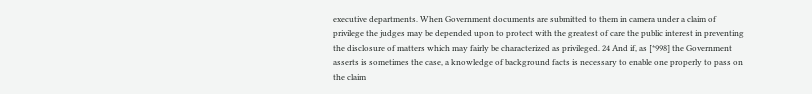executive departments. When Government documents are submitted to them in camera under a claim of privilege the judges may be depended upon to protect with the greatest of care the public interest in preventing the disclosure of matters which may fairly be characterized as privileged. 24 And if, as [*998] the Government asserts is sometimes the case, a knowledge of background facts is necessary to enable one properly to pass on the claim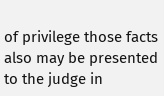of privilege those facts also may be presented to the judge in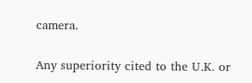camera.

Any superiority cited to the U.K. or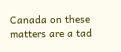Canada on these matters are a tad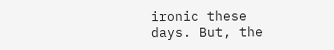ironic these days. But, the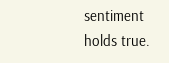sentiment holds true.